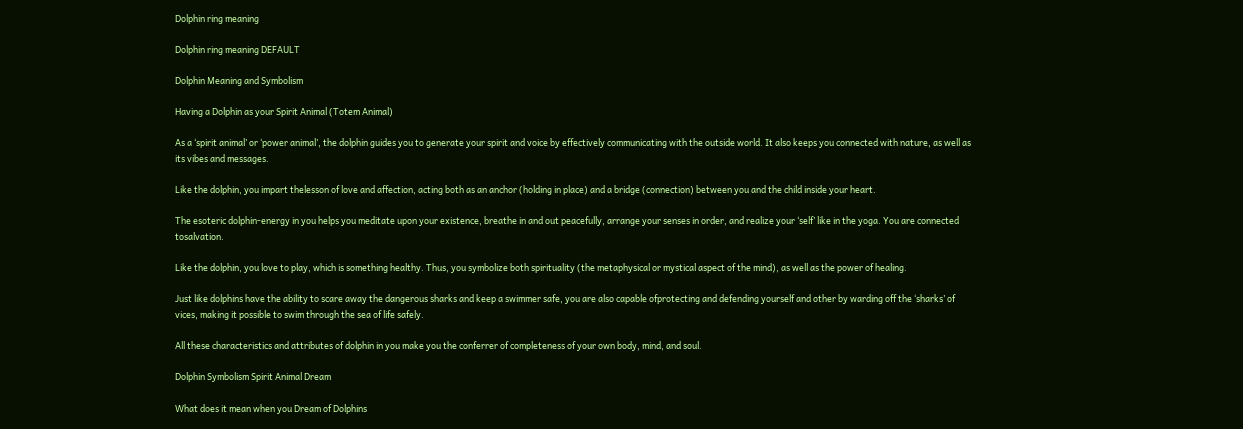Dolphin ring meaning

Dolphin ring meaning DEFAULT

Dolphin Meaning and Symbolism

Having a Dolphin as your Spirit Animal (Totem Animal)

As a ‘spirit animal’ or ‘power animal’, the dolphin guides you to generate your spirit and voice by effectively communicating with the outside world. It also keeps you connected with nature, as well as its vibes and messages.

Like the dolphin, you impart thelesson of love and affection, acting both as an anchor (holding in place) and a bridge (connection) between you and the child inside your heart.

The esoteric dolphin-energy in you helps you meditate upon your existence, breathe in and out peacefully, arrange your senses in order, and realize your ‘self’ like in the yoga. You are connected tosalvation.

Like the dolphin, you love to play, which is something healthy. Thus, you symbolize both spirituality (the metaphysical or mystical aspect of the mind), as well as the power of healing.

Just like dolphins have the ability to scare away the dangerous sharks and keep a swimmer safe, you are also capable ofprotecting and defending yourself and other by warding off the ‘sharks’ of vices, making it possible to swim through the sea of life safely.

All these characteristics and attributes of dolphin in you make you the conferrer of completeness of your own body, mind, and soul.

Dolphin Symbolism Spirit Animal Dream

What does it mean when you Dream of Dolphins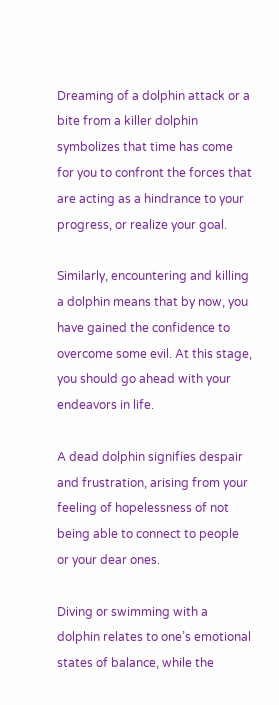Dreaming of a dolphin attack or a bite from a killer dolphin symbolizes that time has come for you to confront the forces that are acting as a hindrance to your progress, or realize your goal.

Similarly, encountering and killing a dolphin means that by now, you have gained the confidence to overcome some evil. At this stage, you should go ahead with your endeavors in life.

A dead dolphin signifies despair and frustration, arising from your feeling of hopelessness of not being able to connect to people or your dear ones.

Diving or swimming with a dolphin relates to one’s emotional states of balance, while the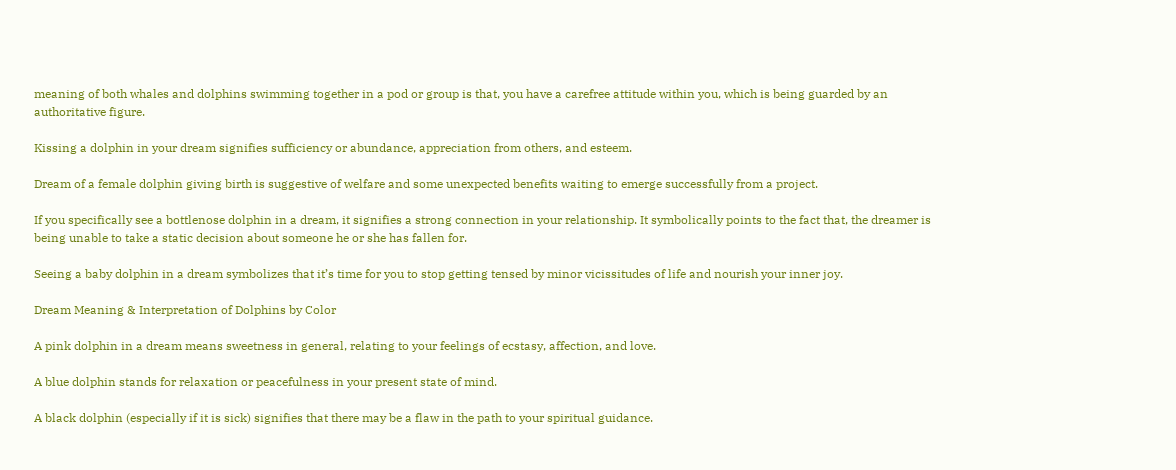meaning of both whales and dolphins swimming together in a pod or group is that, you have a carefree attitude within you, which is being guarded by an authoritative figure.

Kissing a dolphin in your dream signifies sufficiency or abundance, appreciation from others, and esteem.

Dream of a female dolphin giving birth is suggestive of welfare and some unexpected benefits waiting to emerge successfully from a project.

If you specifically see a bottlenose dolphin in a dream, it signifies a strong connection in your relationship. It symbolically points to the fact that, the dreamer is being unable to take a static decision about someone he or she has fallen for.

Seeing a baby dolphin in a dream symbolizes that it’s time for you to stop getting tensed by minor vicissitudes of life and nourish your inner joy.

Dream Meaning & Interpretation of Dolphins by Color

A pink dolphin in a dream means sweetness in general, relating to your feelings of ecstasy, affection, and love.

A blue dolphin stands for relaxation or peacefulness in your present state of mind.

A black dolphin (especially if it is sick) signifies that there may be a flaw in the path to your spiritual guidance.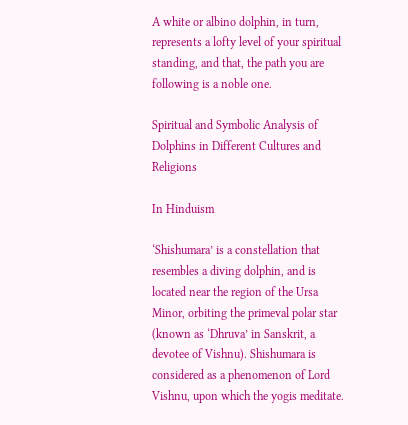A white or albino dolphin, in turn, represents a lofty level of your spiritual standing, and that, the path you are following is a noble one.

Spiritual and Symbolic Analysis of Dolphins in Different Cultures and Religions

In Hinduism

‘Shishumara’ is a constellation that resembles a diving dolphin, and is located near the region of the Ursa Minor, orbiting the primeval polar star (known as ‘Dhruva’ in Sanskrit, a devotee of Vishnu). Shishumara is considered as a phenomenon of Lord Vishnu, upon which the yogis meditate.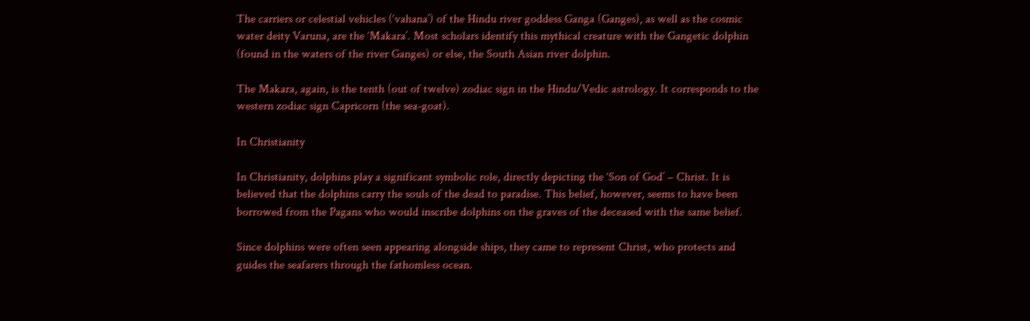The carriers or celestial vehicles (‘vahana’) of the Hindu river goddess Ganga (Ganges), as well as the cosmic water deity Varuna, are the ‘Makara’. Most scholars identify this mythical creature with the Gangetic dolphin (found in the waters of the river Ganges) or else, the South Asian river dolphin.

The Makara, again, is the tenth (out of twelve) zodiac sign in the Hindu/Vedic astrology. It corresponds to the western zodiac sign Capricorn (the sea-goat).

In Christianity

In Christianity, dolphins play a significant symbolic role, directly depicting the ‘Son of God’ – Christ. It is believed that the dolphins carry the souls of the dead to paradise. This belief, however, seems to have been borrowed from the Pagans who would inscribe dolphins on the graves of the deceased with the same belief.

Since dolphins were often seen appearing alongside ships, they came to represent Christ, who protects and guides the seafarers through the fathomless ocean.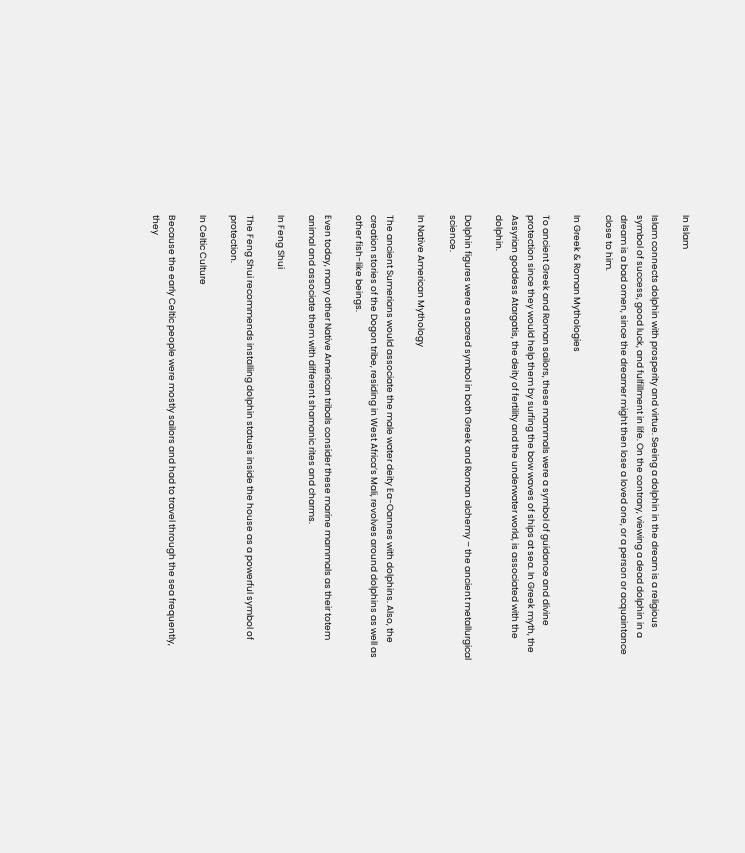In Islam

Islam connects dolphin with prosperity and virtue. Seeing a dolphin in the dream is a religious symbol of success, good luck, and fulfillment in life. On the contrary, viewing a dead dolphin in a dream is a bad omen, since the dreamer might then lose a loved one, or a person or acquaintance close to him.

In Greek & Roman Mythologies

To ancient Greek and Roman sailors, these mammals were a symbol of guidance and divine protection since they would help them by surfing the bow waves of ships at sea. In Greek myth, the Assyrian goddess Atargatis, the deity of fertility and the underwater world, is associated with the dolphin.

Dolphin figures were a sacred symbol in both Greek and Roman alchemy – the ancient metallurgical science.

In Native American Mythology

The ancient Sumerians would associate the male water deity Ea-Oannes with dolphins. Also, the creation stories of the Dogon tribe, residing in West Africa’s Mali, revolves around dolphins as well as other fish-like beings.

Even today, many other Native American tribals consider these marine mammals as their totem animal and associate them with different shamanic rites and charms.

In Feng Shui

The Feng Shui recommends installing dolphin statues inside the house as a powerful symbol of protection.

In Celtic Culture

Because the early Celtic people were mostly sailors and had to travel through the sea frequently, they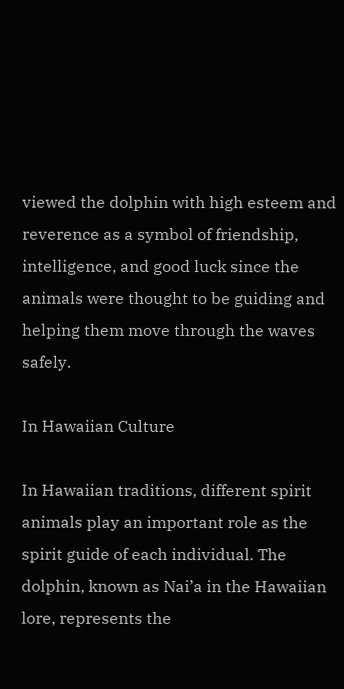viewed the dolphin with high esteem and reverence as a symbol of friendship, intelligence, and good luck since the animals were thought to be guiding and helping them move through the waves safely.

In Hawaiian Culture

In Hawaiian traditions, different spirit animals play an important role as the spirit guide of each individual. The dolphin, known as Nai’a in the Hawaiian lore, represents the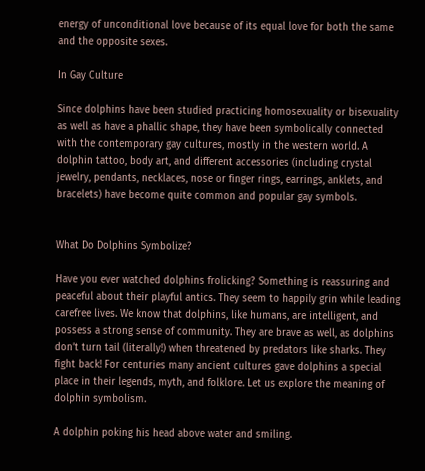energy of unconditional love because of its equal love for both the same and the opposite sexes.

In Gay Culture

Since dolphins have been studied practicing homosexuality or bisexuality as well as have a phallic shape, they have been symbolically connected with the contemporary gay cultures, mostly in the western world. A dolphin tattoo, body art, and different accessories (including crystal jewelry, pendants, necklaces, nose or finger rings, earrings, anklets, and bracelets) have become quite common and popular gay symbols.


What Do Dolphins Symbolize?

Have you ever watched dolphins frolicking? Something is reassuring and peaceful about their playful antics. They seem to happily grin while leading carefree lives. We know that dolphins, like humans, are intelligent, and possess a strong sense of community. They are brave as well, as dolphins don’t turn tail (literally!) when threatened by predators like sharks. They fight back! For centuries many ancient cultures gave dolphins a special place in their legends, myth, and folklore. Let us explore the meaning of dolphin symbolism.

A dolphin poking his head above water and smiling.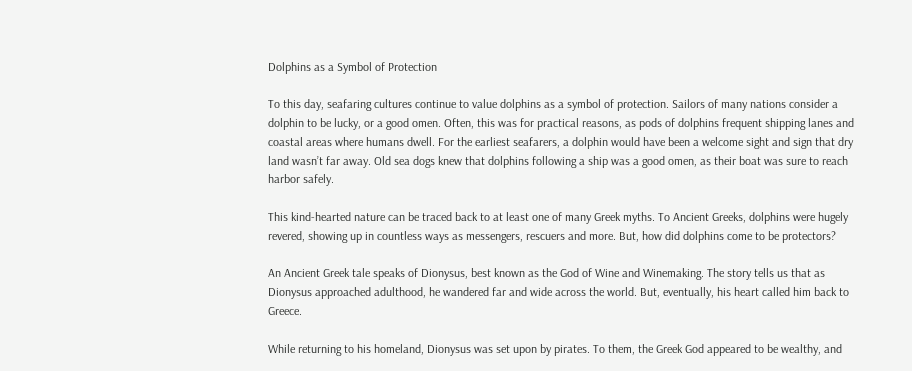Dolphins as a Symbol of Protection

To this day, seafaring cultures continue to value dolphins as a symbol of protection. Sailors of many nations consider a dolphin to be lucky, or a good omen. Often, this was for practical reasons, as pods of dolphins frequent shipping lanes and coastal areas where humans dwell. For the earliest seafarers, a dolphin would have been a welcome sight and sign that dry land wasn’t far away. Old sea dogs knew that dolphins following a ship was a good omen, as their boat was sure to reach harbor safely.

This kind-hearted nature can be traced back to at least one of many Greek myths. To Ancient Greeks, dolphins were hugely revered, showing up in countless ways as messengers, rescuers and more. But, how did dolphins come to be protectors?

An Ancient Greek tale speaks of Dionysus, best known as the God of Wine and Winemaking. The story tells us that as Dionysus approached adulthood, he wandered far and wide across the world. But, eventually, his heart called him back to Greece.

While returning to his homeland, Dionysus was set upon by pirates. To them, the Greek God appeared to be wealthy, and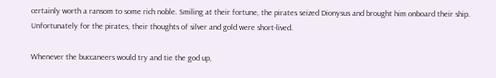certainly worth a ransom to some rich noble. Smiling at their fortune, the pirates seized Dionysus and brought him onboard their ship. Unfortunately for the pirates, their thoughts of silver and gold were short-lived.

Whenever the buccaneers would try and tie the god up,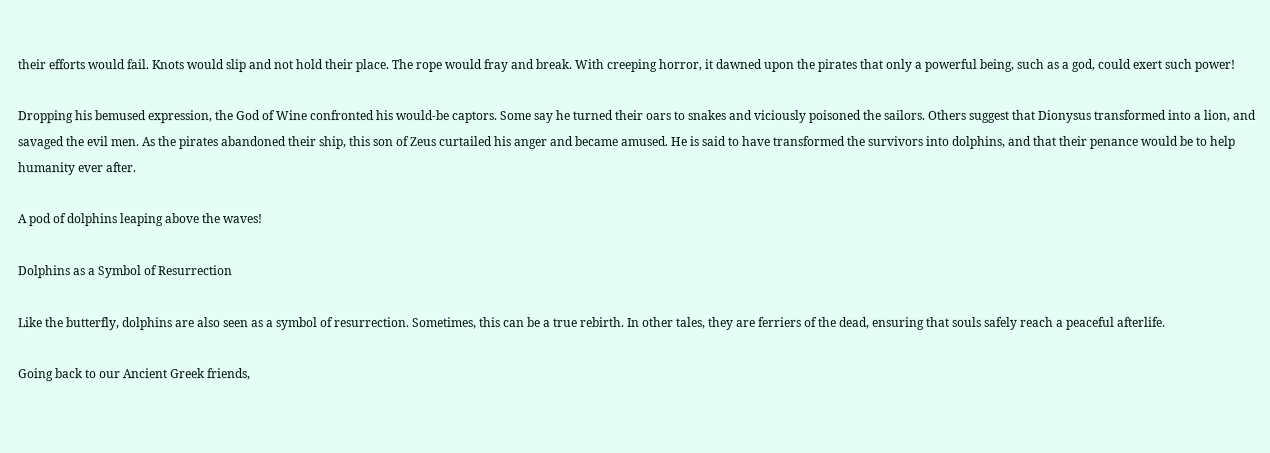their efforts would fail. Knots would slip and not hold their place. The rope would fray and break. With creeping horror, it dawned upon the pirates that only a powerful being, such as a god, could exert such power!

Dropping his bemused expression, the God of Wine confronted his would-be captors. Some say he turned their oars to snakes and viciously poisoned the sailors. Others suggest that Dionysus transformed into a lion, and savaged the evil men. As the pirates abandoned their ship, this son of Zeus curtailed his anger and became amused. He is said to have transformed the survivors into dolphins, and that their penance would be to help humanity ever after.

A pod of dolphins leaping above the waves!

Dolphins as a Symbol of Resurrection

Like the butterfly, dolphins are also seen as a symbol of resurrection. Sometimes, this can be a true rebirth. In other tales, they are ferriers of the dead, ensuring that souls safely reach a peaceful afterlife.

Going back to our Ancient Greek friends,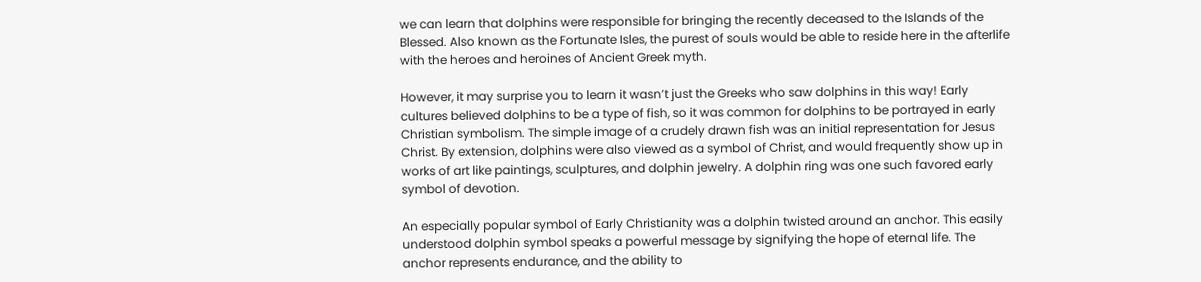we can learn that dolphins were responsible for bringing the recently deceased to the Islands of the Blessed. Also known as the Fortunate Isles, the purest of souls would be able to reside here in the afterlife with the heroes and heroines of Ancient Greek myth.

However, it may surprise you to learn it wasn’t just the Greeks who saw dolphins in this way! Early cultures believed dolphins to be a type of fish, so it was common for dolphins to be portrayed in early Christian symbolism. The simple image of a crudely drawn fish was an initial representation for Jesus Christ. By extension, dolphins were also viewed as a symbol of Christ, and would frequently show up in works of art like paintings, sculptures, and dolphin jewelry. A dolphin ring was one such favored early symbol of devotion.

An especially popular symbol of Early Christianity was a dolphin twisted around an anchor. This easily understood dolphin symbol speaks a powerful message by signifying the hope of eternal life. The anchor represents endurance, and the ability to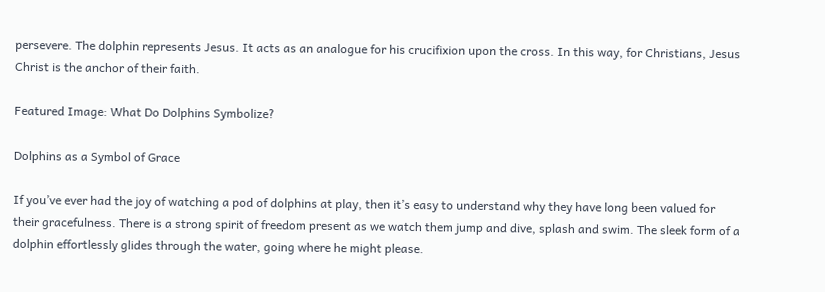persevere. The dolphin represents Jesus. It acts as an analogue for his crucifixion upon the cross. In this way, for Christians, Jesus Christ is the anchor of their faith.

Featured Image: What Do Dolphins Symbolize?

Dolphins as a Symbol of Grace

If you’ve ever had the joy of watching a pod of dolphins at play, then it’s easy to understand why they have long been valued for their gracefulness. There is a strong spirit of freedom present as we watch them jump and dive, splash and swim. The sleek form of a dolphin effortlessly glides through the water, going where he might please.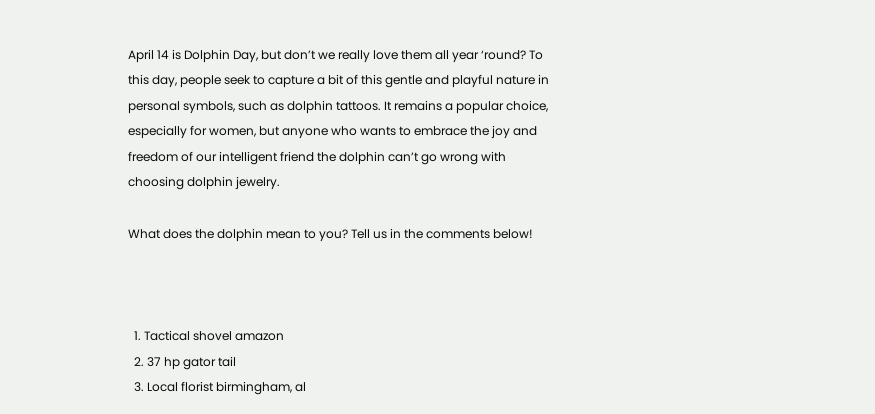April 14 is Dolphin Day, but don’t we really love them all year ‘round? To this day, people seek to capture a bit of this gentle and playful nature in personal symbols, such as dolphin tattoos. It remains a popular choice, especially for women, but anyone who wants to embrace the joy and freedom of our intelligent friend the dolphin can’t go wrong with choosing dolphin jewelry.

What does the dolphin mean to you? Tell us in the comments below!



  1. Tactical shovel amazon
  2. 37 hp gator tail
  3. Local florist birmingham, al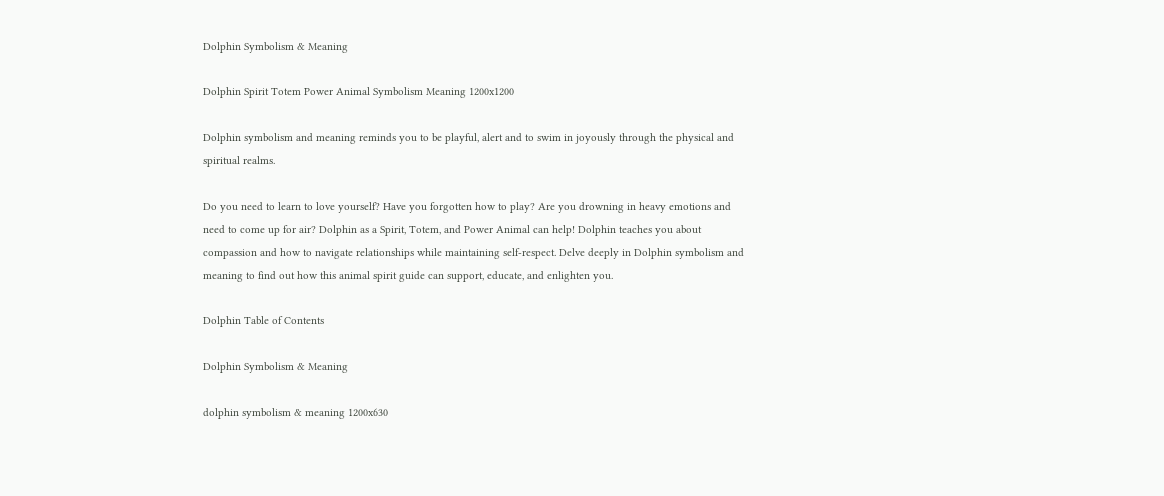Dolphin Symbolism & Meaning

Dolphin Spirit Totem Power Animal Symbolism Meaning 1200x1200

Dolphin symbolism and meaning reminds you to be playful, alert and to swim in joyously through the physical and spiritual realms.

Do you need to learn to love yourself? Have you forgotten how to play? Are you drowning in heavy emotions and need to come up for air? Dolphin as a Spirit, Totem, and Power Animal can help! Dolphin teaches you about compassion and how to navigate relationships while maintaining self-respect. Delve deeply in Dolphin symbolism and meaning to find out how this animal spirit guide can support, educate, and enlighten you.

Dolphin Table of Contents

Dolphin Symbolism & Meaning

dolphin symbolism & meaning 1200x630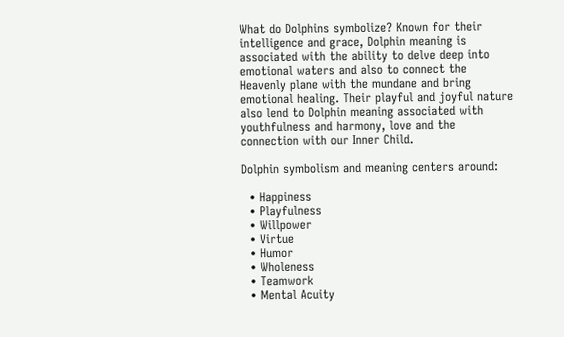What do Dolphins symbolize? Known for their intelligence and grace, Dolphin meaning is associated with the ability to delve deep into emotional waters and also to connect the Heavenly plane with the mundane and bring emotional healing. Their playful and joyful nature also lend to Dolphin meaning associated with youthfulness and harmony, love and the connection with our Inner Child.

Dolphin symbolism and meaning centers around:

  • Happiness
  • Playfulness
  • Willpower
  • Virtue
  • Humor
  • Wholeness
  • Teamwork
  • Mental Acuity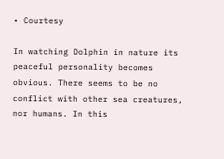• Courtesy

In watching Dolphin in nature its peaceful personality becomes obvious. There seems to be no conflict with other sea creatures, nor humans. In this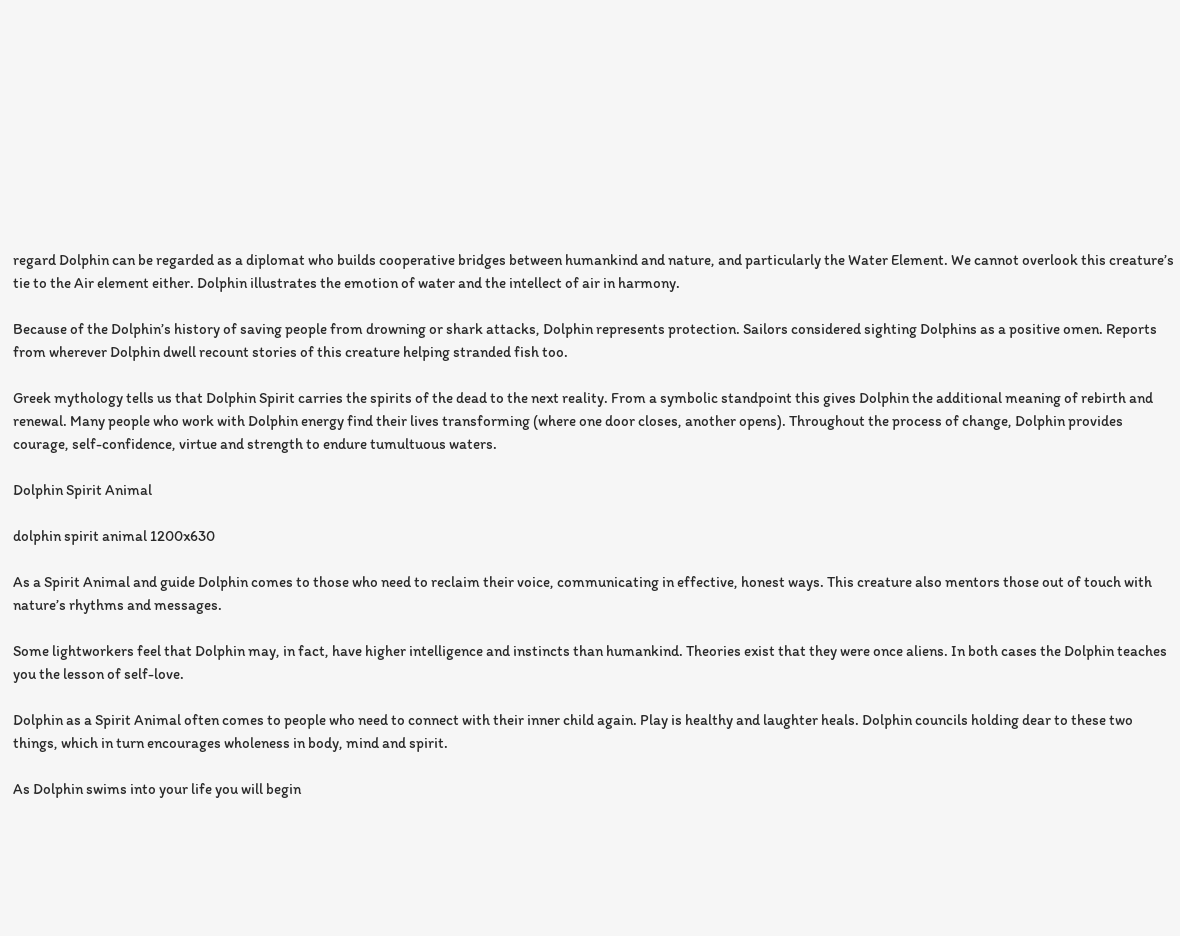regard Dolphin can be regarded as a diplomat who builds cooperative bridges between humankind and nature, and particularly the Water Element. We cannot overlook this creature’s tie to the Air element either. Dolphin illustrates the emotion of water and the intellect of air in harmony.

Because of the Dolphin’s history of saving people from drowning or shark attacks, Dolphin represents protection. Sailors considered sighting Dolphins as a positive omen. Reports from wherever Dolphin dwell recount stories of this creature helping stranded fish too.

Greek mythology tells us that Dolphin Spirit carries the spirits of the dead to the next reality. From a symbolic standpoint this gives Dolphin the additional meaning of rebirth and renewal. Many people who work with Dolphin energy find their lives transforming (where one door closes, another opens). Throughout the process of change, Dolphin provides courage, self-confidence, virtue and strength to endure tumultuous waters.

Dolphin Spirit Animal

dolphin spirit animal 1200x630

As a Spirit Animal and guide Dolphin comes to those who need to reclaim their voice, communicating in effective, honest ways. This creature also mentors those out of touch with nature’s rhythms and messages.

Some lightworkers feel that Dolphin may, in fact, have higher intelligence and instincts than humankind. Theories exist that they were once aliens. In both cases the Dolphin teaches you the lesson of self-love.

Dolphin as a Spirit Animal often comes to people who need to connect with their inner child again. Play is healthy and laughter heals. Dolphin councils holding dear to these two things, which in turn encourages wholeness in body, mind and spirit.

As Dolphin swims into your life you will begin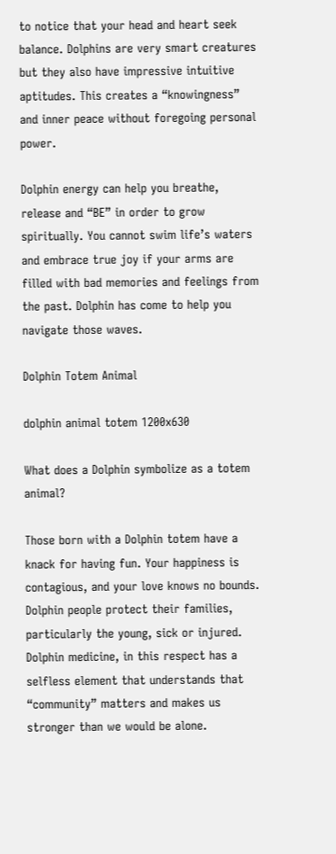to notice that your head and heart seek balance. Dolphins are very smart creatures but they also have impressive intuitive aptitudes. This creates a “knowingness” and inner peace without foregoing personal power.

Dolphin energy can help you breathe, release and “BE” in order to grow spiritually. You cannot swim life’s waters and embrace true joy if your arms are filled with bad memories and feelings from the past. Dolphin has come to help you navigate those waves.

Dolphin Totem Animal

dolphin animal totem 1200x630

What does a Dolphin symbolize as a totem animal?

Those born with a Dolphin totem have a knack for having fun. Your happiness is contagious, and your love knows no bounds. Dolphin people protect their families, particularly the young, sick or injured. Dolphin medicine, in this respect has a selfless element that understands that “community” matters and makes us stronger than we would be alone.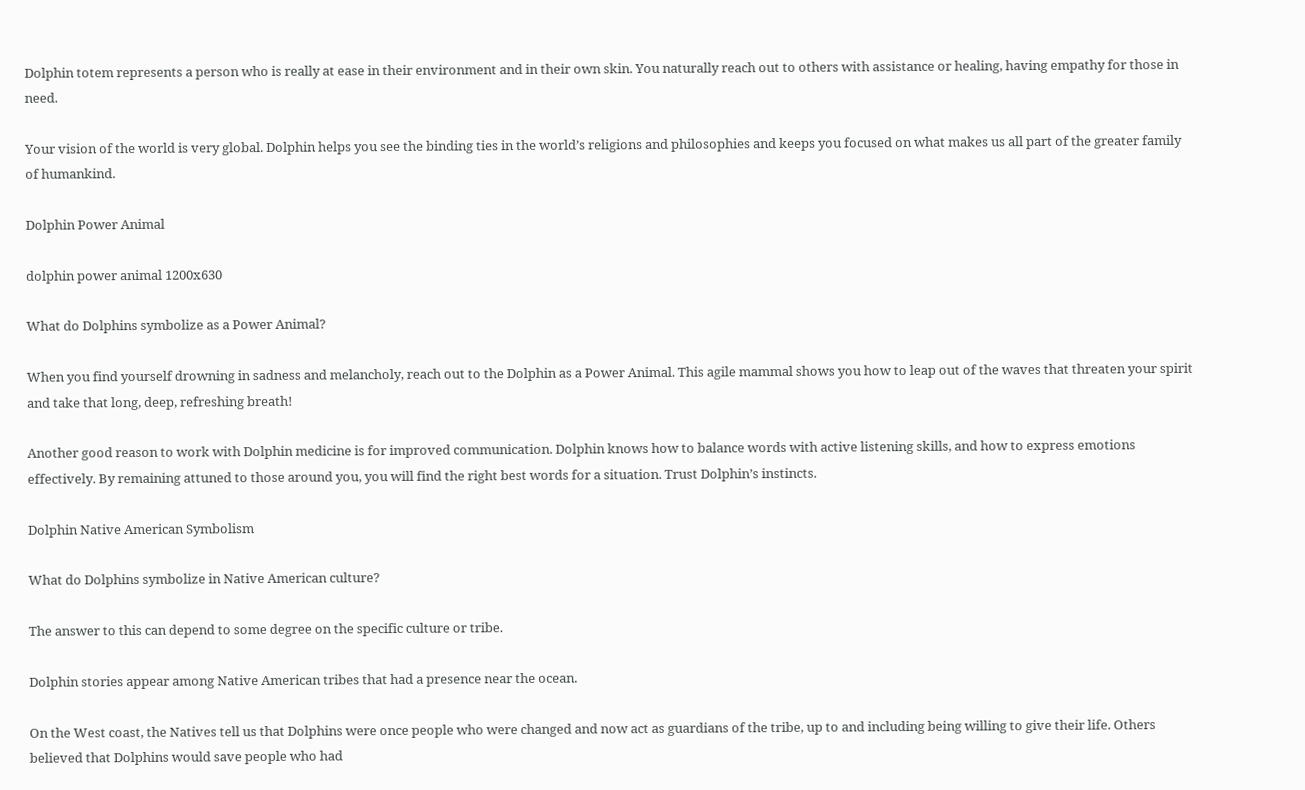Dolphin totem represents a person who is really at ease in their environment and in their own skin. You naturally reach out to others with assistance or healing, having empathy for those in need.

Your vision of the world is very global. Dolphin helps you see the binding ties in the world’s religions and philosophies and keeps you focused on what makes us all part of the greater family of humankind.

Dolphin Power Animal

dolphin power animal 1200x630

What do Dolphins symbolize as a Power Animal?

When you find yourself drowning in sadness and melancholy, reach out to the Dolphin as a Power Animal. This agile mammal shows you how to leap out of the waves that threaten your spirit and take that long, deep, refreshing breath!

Another good reason to work with Dolphin medicine is for improved communication. Dolphin knows how to balance words with active listening skills, and how to express emotions effectively. By remaining attuned to those around you, you will find the right best words for a situation. Trust Dolphin’s instincts.

Dolphin Native American Symbolism

What do Dolphins symbolize in Native American culture?

The answer to this can depend to some degree on the specific culture or tribe.

Dolphin stories appear among Native American tribes that had a presence near the ocean.

On the West coast, the Natives tell us that Dolphins were once people who were changed and now act as guardians of the tribe, up to and including being willing to give their life. Others believed that Dolphins would save people who had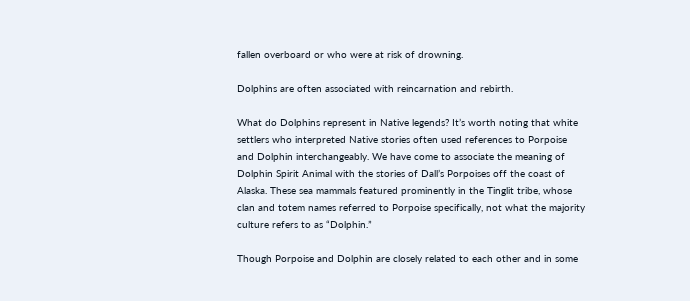fallen overboard or who were at risk of drowning.

Dolphins are often associated with reincarnation and rebirth.

What do Dolphins represent in Native legends? It’s worth noting that white settlers who interpreted Native stories often used references to Porpoise and Dolphin interchangeably. We have come to associate the meaning of Dolphin Spirit Animal with the stories of Dall’s Porpoises off the coast of Alaska. These sea mammals featured prominently in the Tinglit tribe, whose clan and totem names referred to Porpoise specifically, not what the majority culture refers to as “Dolphin.”

Though Porpoise and Dolphin are closely related to each other and in some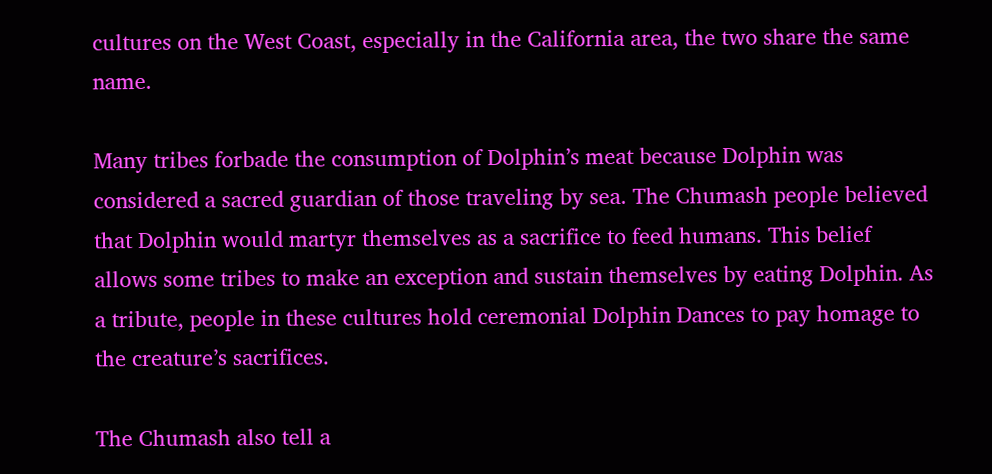cultures on the West Coast, especially in the California area, the two share the same name.

Many tribes forbade the consumption of Dolphin’s meat because Dolphin was considered a sacred guardian of those traveling by sea. The Chumash people believed that Dolphin would martyr themselves as a sacrifice to feed humans. This belief allows some tribes to make an exception and sustain themselves by eating Dolphin. As a tribute, people in these cultures hold ceremonial Dolphin Dances to pay homage to the creature’s sacrifices.

The Chumash also tell a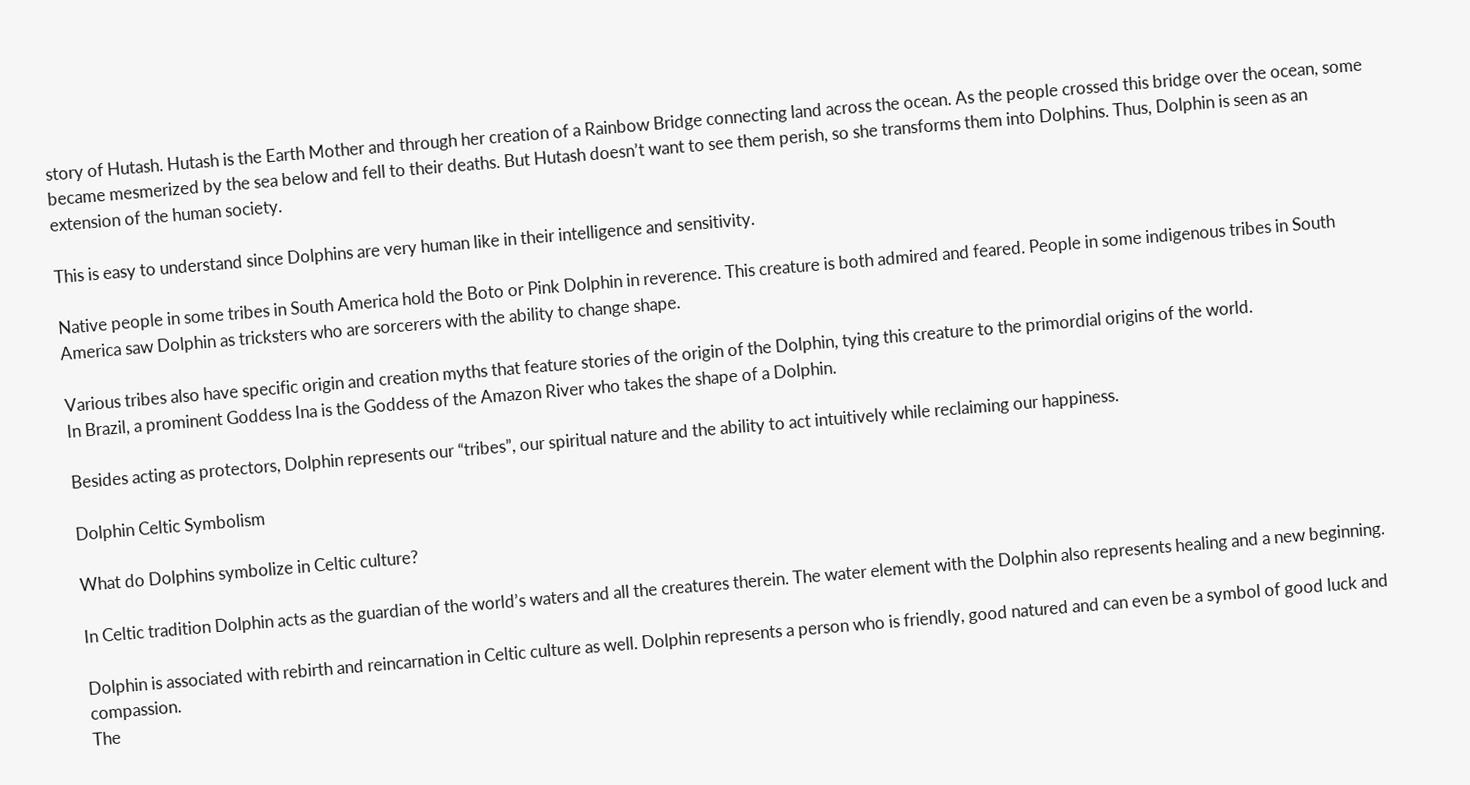story of Hutash. Hutash is the Earth Mother and through her creation of a Rainbow Bridge connecting land across the ocean. As the people crossed this bridge over the ocean, some became mesmerized by the sea below and fell to their deaths. But Hutash doesn’t want to see them perish, so she transforms them into Dolphins. Thus, Dolphin is seen as an extension of the human society.

This is easy to understand since Dolphins are very human like in their intelligence and sensitivity.

Native people in some tribes in South America hold the Boto or Pink Dolphin in reverence. This creature is both admired and feared. People in some indigenous tribes in South America saw Dolphin as tricksters who are sorcerers with the ability to change shape.

Various tribes also have specific origin and creation myths that feature stories of the origin of the Dolphin, tying this creature to the primordial origins of the world.
In Brazil, a prominent Goddess Ina is the Goddess of the Amazon River who takes the shape of a Dolphin.

Besides acting as protectors, Dolphin represents our “tribes”, our spiritual nature and the ability to act intuitively while reclaiming our happiness.

Dolphin Celtic Symbolism

What do Dolphins symbolize in Celtic culture?

In Celtic tradition Dolphin acts as the guardian of the world’s waters and all the creatures therein. The water element with the Dolphin also represents healing and a new beginning.

Dolphin is associated with rebirth and reincarnation in Celtic culture as well. Dolphin represents a person who is friendly, good natured and can even be a symbol of good luck and compassion.
The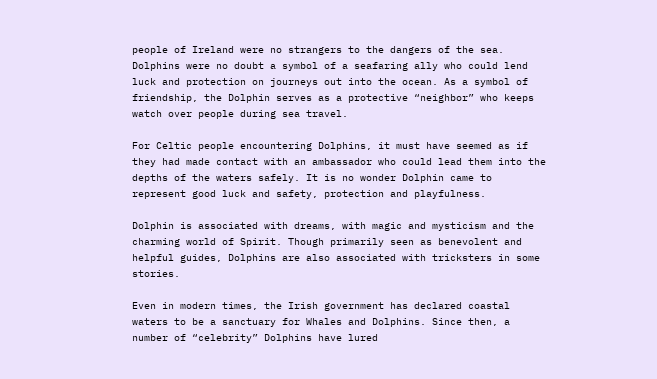people of Ireland were no strangers to the dangers of the sea. Dolphins were no doubt a symbol of a seafaring ally who could lend luck and protection on journeys out into the ocean. As a symbol of friendship, the Dolphin serves as a protective “neighbor” who keeps watch over people during sea travel.

For Celtic people encountering Dolphins, it must have seemed as if they had made contact with an ambassador who could lead them into the depths of the waters safely. It is no wonder Dolphin came to represent good luck and safety, protection and playfulness.

Dolphin is associated with dreams, with magic and mysticism and the charming world of Spirit. Though primarily seen as benevolent and helpful guides, Dolphins are also associated with tricksters in some stories.

Even in modern times, the Irish government has declared coastal waters to be a sanctuary for Whales and Dolphins. Since then, a number of “celebrity” Dolphins have lured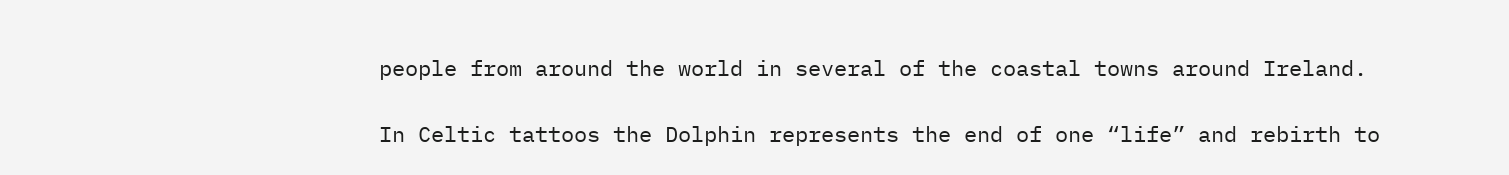people from around the world in several of the coastal towns around Ireland.

In Celtic tattoos the Dolphin represents the end of one “life” and rebirth to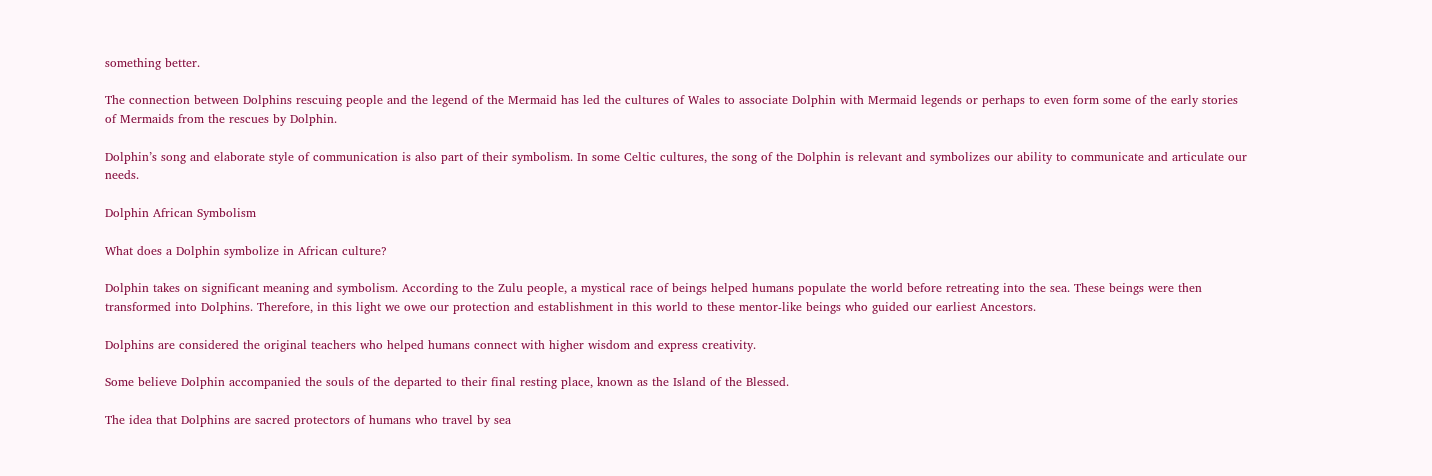something better.

The connection between Dolphins rescuing people and the legend of the Mermaid has led the cultures of Wales to associate Dolphin with Mermaid legends or perhaps to even form some of the early stories of Mermaids from the rescues by Dolphin.

Dolphin’s song and elaborate style of communication is also part of their symbolism. In some Celtic cultures, the song of the Dolphin is relevant and symbolizes our ability to communicate and articulate our needs.

Dolphin African Symbolism

What does a Dolphin symbolize in African culture?

Dolphin takes on significant meaning and symbolism. According to the Zulu people, a mystical race of beings helped humans populate the world before retreating into the sea. These beings were then transformed into Dolphins. Therefore, in this light we owe our protection and establishment in this world to these mentor-like beings who guided our earliest Ancestors.

Dolphins are considered the original teachers who helped humans connect with higher wisdom and express creativity.

Some believe Dolphin accompanied the souls of the departed to their final resting place, known as the Island of the Blessed.

The idea that Dolphins are sacred protectors of humans who travel by sea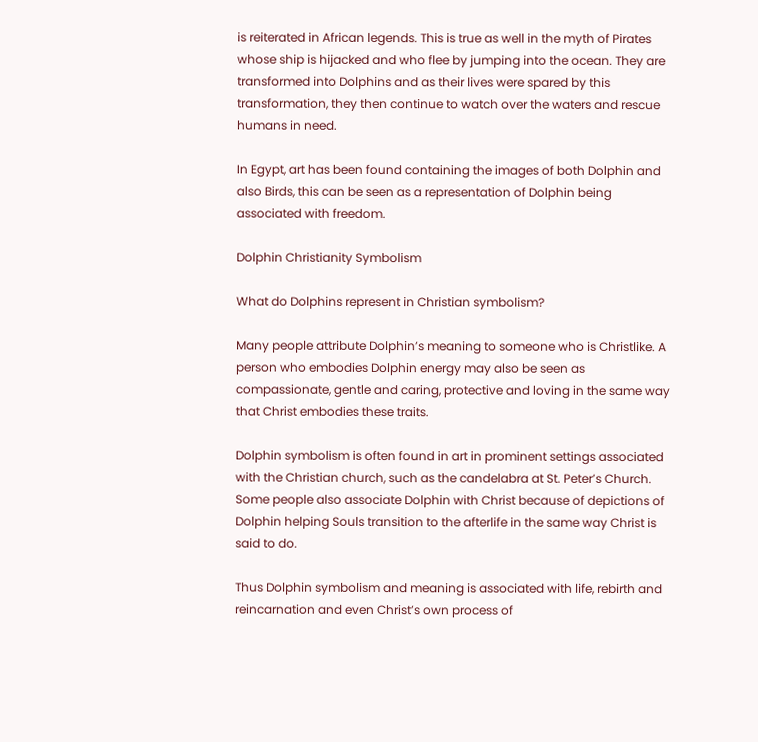is reiterated in African legends. This is true as well in the myth of Pirates whose ship is hijacked and who flee by jumping into the ocean. They are transformed into Dolphins and as their lives were spared by this transformation, they then continue to watch over the waters and rescue humans in need.

In Egypt, art has been found containing the images of both Dolphin and also Birds, this can be seen as a representation of Dolphin being associated with freedom.

Dolphin Christianity Symbolism

What do Dolphins represent in Christian symbolism?

Many people attribute Dolphin’s meaning to someone who is Christlike. A person who embodies Dolphin energy may also be seen as compassionate, gentle and caring, protective and loving in the same way that Christ embodies these traits.

Dolphin symbolism is often found in art in prominent settings associated with the Christian church, such as the candelabra at St. Peter’s Church. Some people also associate Dolphin with Christ because of depictions of Dolphin helping Souls transition to the afterlife in the same way Christ is said to do.

Thus Dolphin symbolism and meaning is associated with life, rebirth and reincarnation and even Christ’s own process of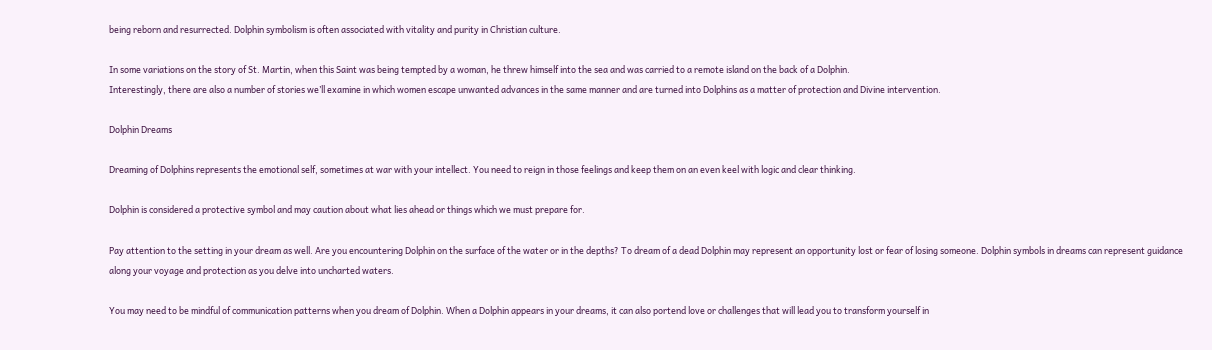being reborn and resurrected. Dolphin symbolism is often associated with vitality and purity in Christian culture.

In some variations on the story of St. Martin, when this Saint was being tempted by a woman, he threw himself into the sea and was carried to a remote island on the back of a Dolphin.
Interestingly, there are also a number of stories we’ll examine in which women escape unwanted advances in the same manner and are turned into Dolphins as a matter of protection and Divine intervention.

Dolphin Dreams

Dreaming of Dolphins represents the emotional self, sometimes at war with your intellect. You need to reign in those feelings and keep them on an even keel with logic and clear thinking.

Dolphin is considered a protective symbol and may caution about what lies ahead or things which we must prepare for.

Pay attention to the setting in your dream as well. Are you encountering Dolphin on the surface of the water or in the depths? To dream of a dead Dolphin may represent an opportunity lost or fear of losing someone. Dolphin symbols in dreams can represent guidance along your voyage and protection as you delve into uncharted waters.

You may need to be mindful of communication patterns when you dream of Dolphin. When a Dolphin appears in your dreams, it can also portend love or challenges that will lead you to transform yourself in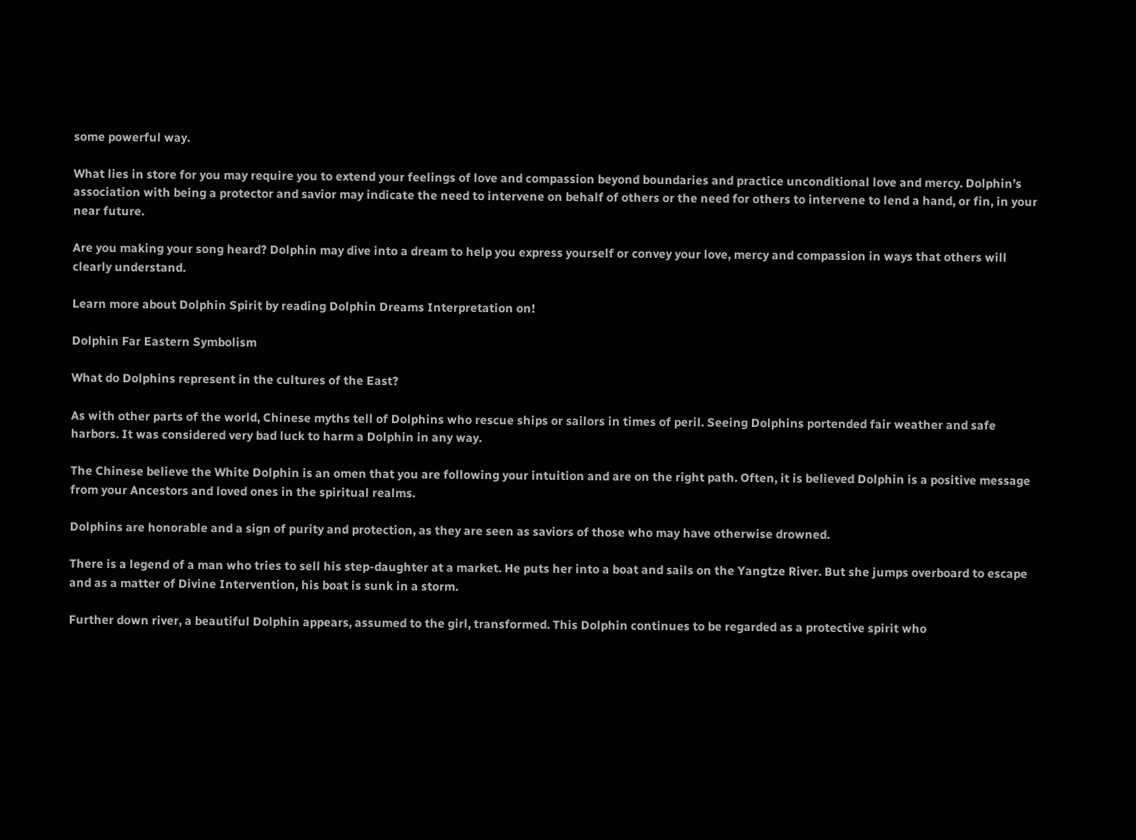some powerful way.

What lies in store for you may require you to extend your feelings of love and compassion beyond boundaries and practice unconditional love and mercy. Dolphin’s association with being a protector and savior may indicate the need to intervene on behalf of others or the need for others to intervene to lend a hand, or fin, in your near future.

Are you making your song heard? Dolphin may dive into a dream to help you express yourself or convey your love, mercy and compassion in ways that others will clearly understand.

Learn more about Dolphin Spirit by reading Dolphin Dreams Interpretation on!

Dolphin Far Eastern Symbolism

What do Dolphins represent in the cultures of the East?

As with other parts of the world, Chinese myths tell of Dolphins who rescue ships or sailors in times of peril. Seeing Dolphins portended fair weather and safe harbors. It was considered very bad luck to harm a Dolphin in any way.

The Chinese believe the White Dolphin is an omen that you are following your intuition and are on the right path. Often, it is believed Dolphin is a positive message from your Ancestors and loved ones in the spiritual realms.

Dolphins are honorable and a sign of purity and protection, as they are seen as saviors of those who may have otherwise drowned.

There is a legend of a man who tries to sell his step-daughter at a market. He puts her into a boat and sails on the Yangtze River. But she jumps overboard to escape and as a matter of Divine Intervention, his boat is sunk in a storm.

Further down river, a beautiful Dolphin appears, assumed to the girl, transformed. This Dolphin continues to be regarded as a protective spirit who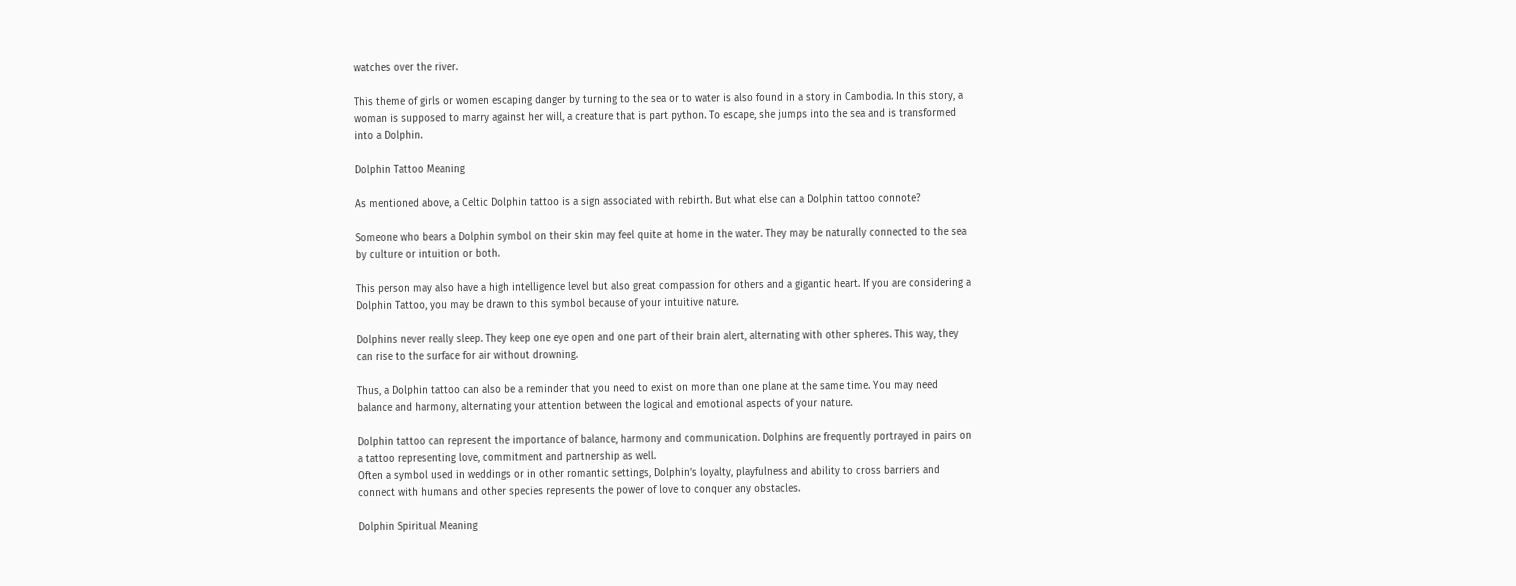watches over the river.

This theme of girls or women escaping danger by turning to the sea or to water is also found in a story in Cambodia. In this story, a woman is supposed to marry against her will, a creature that is part python. To escape, she jumps into the sea and is transformed into a Dolphin.

Dolphin Tattoo Meaning

As mentioned above, a Celtic Dolphin tattoo is a sign associated with rebirth. But what else can a Dolphin tattoo connote?

Someone who bears a Dolphin symbol on their skin may feel quite at home in the water. They may be naturally connected to the sea by culture or intuition or both.

This person may also have a high intelligence level but also great compassion for others and a gigantic heart. If you are considering a Dolphin Tattoo, you may be drawn to this symbol because of your intuitive nature.

Dolphins never really sleep. They keep one eye open and one part of their brain alert, alternating with other spheres. This way, they can rise to the surface for air without drowning.

Thus, a Dolphin tattoo can also be a reminder that you need to exist on more than one plane at the same time. You may need balance and harmony, alternating your attention between the logical and emotional aspects of your nature.

Dolphin tattoo can represent the importance of balance, harmony and communication. Dolphins are frequently portrayed in pairs on a tattoo representing love, commitment and partnership as well.
Often a symbol used in weddings or in other romantic settings, Dolphin’s loyalty, playfulness and ability to cross barriers and connect with humans and other species represents the power of love to conquer any obstacles.

Dolphin Spiritual Meaning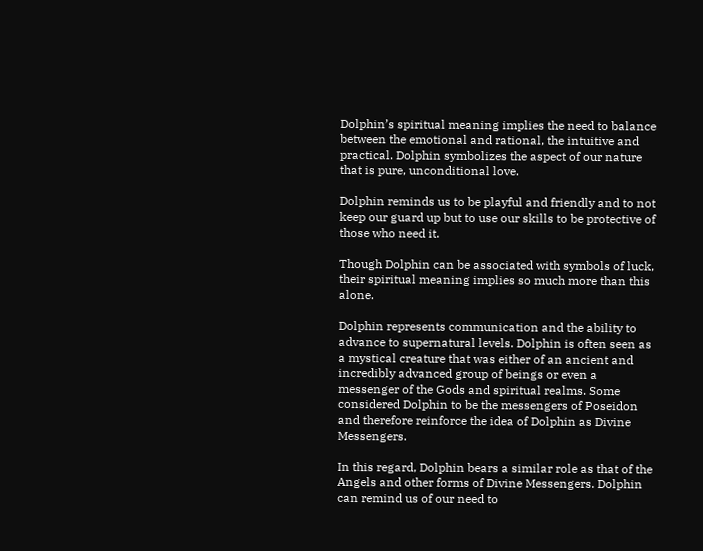Dolphin’s spiritual meaning implies the need to balance between the emotional and rational, the intuitive and practical. Dolphin symbolizes the aspect of our nature that is pure, unconditional love.

Dolphin reminds us to be playful and friendly and to not keep our guard up but to use our skills to be protective of those who need it.

Though Dolphin can be associated with symbols of luck, their spiritual meaning implies so much more than this alone.

Dolphin represents communication and the ability to advance to supernatural levels. Dolphin is often seen as a mystical creature that was either of an ancient and incredibly advanced group of beings or even a messenger of the Gods and spiritual realms. Some considered Dolphin to be the messengers of Poseidon and therefore reinforce the idea of Dolphin as Divine Messengers.

In this regard, Dolphin bears a similar role as that of the Angels and other forms of Divine Messengers. Dolphin can remind us of our need to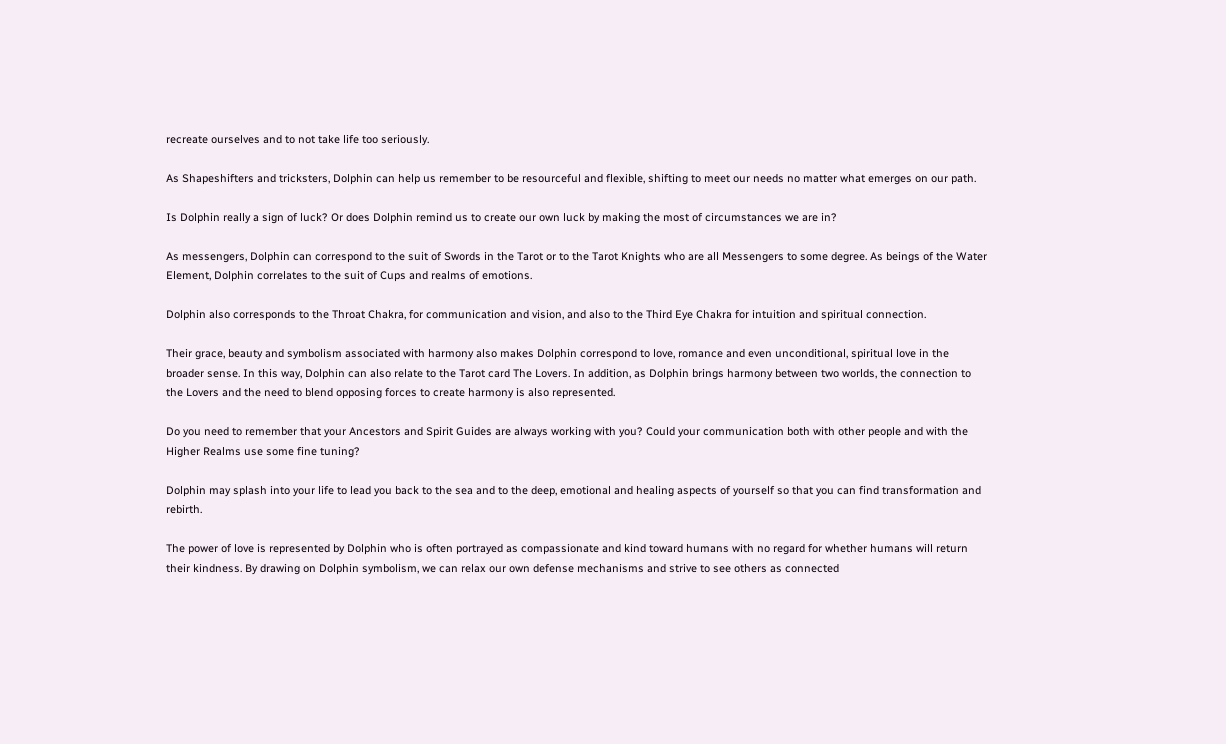recreate ourselves and to not take life too seriously.

As Shapeshifters and tricksters, Dolphin can help us remember to be resourceful and flexible, shifting to meet our needs no matter what emerges on our path.

Is Dolphin really a sign of luck? Or does Dolphin remind us to create our own luck by making the most of circumstances we are in?

As messengers, Dolphin can correspond to the suit of Swords in the Tarot or to the Tarot Knights who are all Messengers to some degree. As beings of the Water Element, Dolphin correlates to the suit of Cups and realms of emotions.

Dolphin also corresponds to the Throat Chakra, for communication and vision, and also to the Third Eye Chakra for intuition and spiritual connection.

Their grace, beauty and symbolism associated with harmony also makes Dolphin correspond to love, romance and even unconditional, spiritual love in the broader sense. In this way, Dolphin can also relate to the Tarot card The Lovers. In addition, as Dolphin brings harmony between two worlds, the connection to the Lovers and the need to blend opposing forces to create harmony is also represented.

Do you need to remember that your Ancestors and Spirit Guides are always working with you? Could your communication both with other people and with the Higher Realms use some fine tuning?

Dolphin may splash into your life to lead you back to the sea and to the deep, emotional and healing aspects of yourself so that you can find transformation and rebirth.

The power of love is represented by Dolphin who is often portrayed as compassionate and kind toward humans with no regard for whether humans will return their kindness. By drawing on Dolphin symbolism, we can relax our own defense mechanisms and strive to see others as connected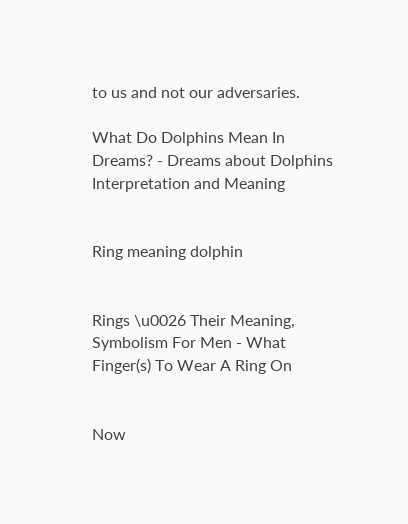to us and not our adversaries.

What Do Dolphins Mean In Dreams? - Dreams about Dolphins Interpretation and Meaning


Ring meaning dolphin


Rings \u0026 Their Meaning, Symbolism For Men - What Finger(s) To Wear A Ring On


Now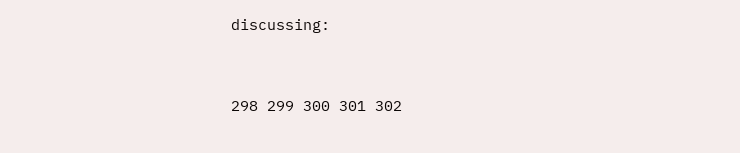discussing:


298 299 300 301 302